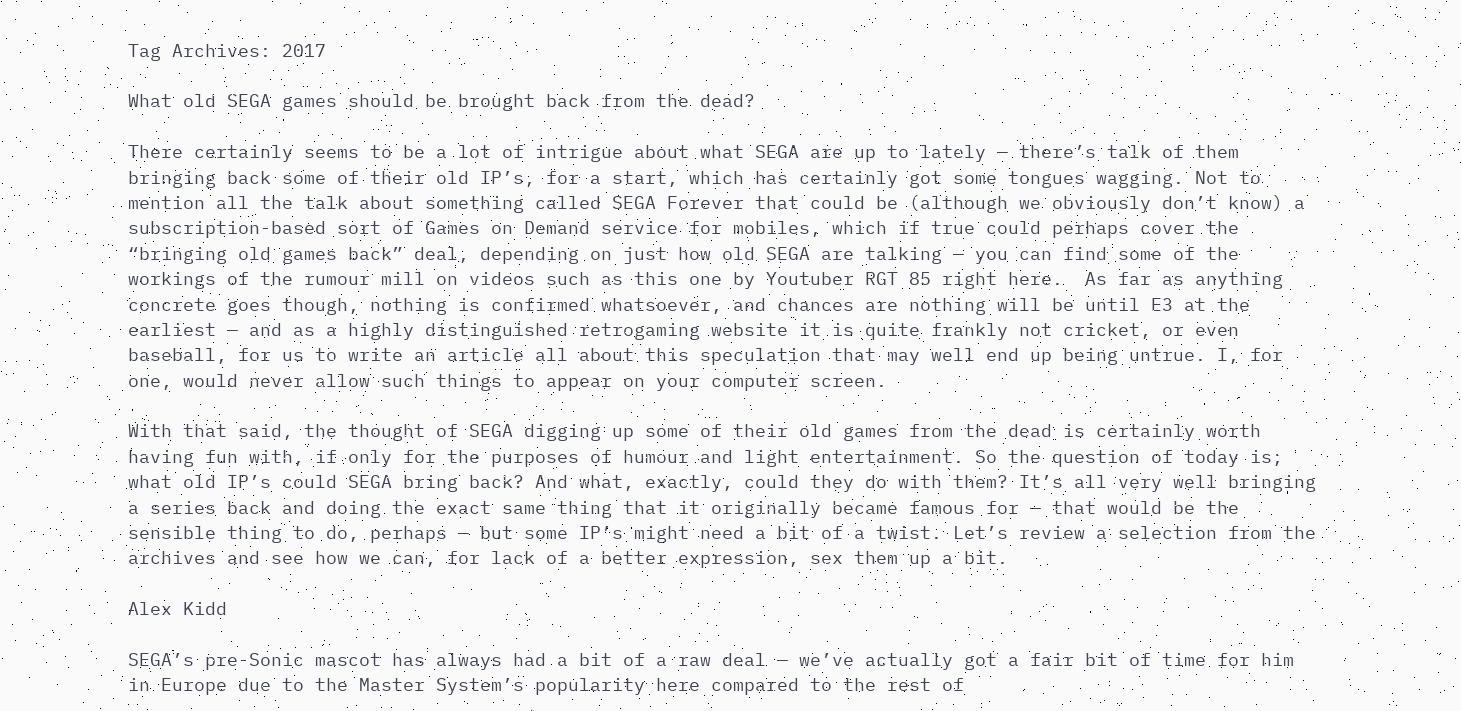Tag Archives: 2017

What old SEGA games should be brought back from the dead?

There certainly seems to be a lot of intrigue about what SEGA are up to lately — there’s talk of them bringing back some of their old IP’s, for a start, which has certainly got some tongues wagging. Not to mention all the talk about something called SEGA Forever that could be (although we obviously don’t know) a subscription-based sort of Games on Demand service for mobiles, which if true could perhaps cover the “bringing old games back” deal, depending on just how old SEGA are talking — you can find some of the workings of the rumour mill on videos such as this one by Youtuber RGT 85 right here.  As far as anything concrete goes though, nothing is confirmed whatsoever, and chances are nothing will be until E3 at the earliest — and as a highly distinguished retrogaming website it is quite frankly not cricket, or even baseball, for us to write an article all about this speculation that may well end up being untrue. I, for one, would never allow such things to appear on your computer screen.

With that said, the thought of SEGA digging up some of their old games from the dead is certainly worth having fun with, if only for the purposes of humour and light entertainment. So the question of today is; what old IP’s could SEGA bring back? And what, exactly, could they do with them? It’s all very well bringing a series back and doing the exact same thing that it originally became famous for — that would be the sensible thing to do, perhaps — but some IP’s might need a bit of a twist. Let’s review a selection from the archives and see how we can, for lack of a better expression, sex them up a bit.

Alex Kidd

SEGA’s pre-Sonic mascot has always had a bit of a raw deal — we’ve actually got a fair bit of time for him in Europe due to the Master System’s popularity here compared to the rest of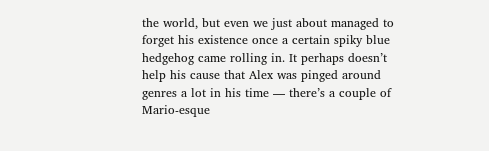the world, but even we just about managed to forget his existence once a certain spiky blue hedgehog came rolling in. It perhaps doesn’t help his cause that Alex was pinged around genres a lot in his time — there’s a couple of Mario-esque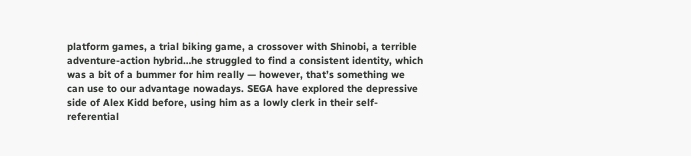platform games, a trial biking game, a crossover with Shinobi, a terrible adventure-action hybrid…he struggled to find a consistent identity, which was a bit of a bummer for him really — however, that’s something we can use to our advantage nowadays. SEGA have explored the depressive side of Alex Kidd before, using him as a lowly clerk in their self-referential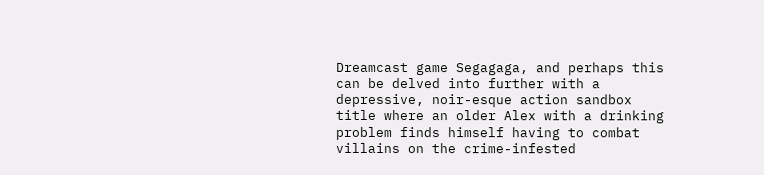Dreamcast game Segagaga, and perhaps this can be delved into further with a depressive, noir-esque action sandbox title where an older Alex with a drinking problem finds himself having to combat villains on the crime-infested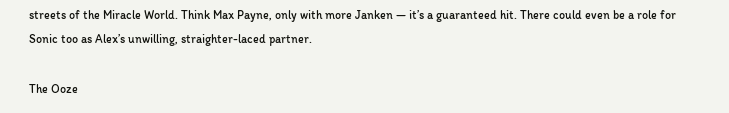streets of the Miracle World. Think Max Payne, only with more Janken — it’s a guaranteed hit. There could even be a role for Sonic too as Alex’s unwilling, straighter-laced partner.

The Ooze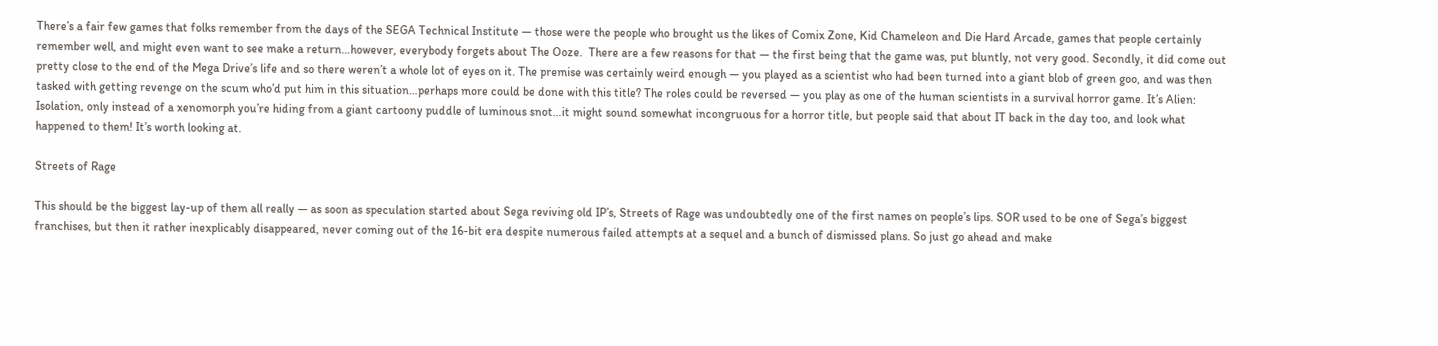There’s a fair few games that folks remember from the days of the SEGA Technical Institute — those were the people who brought us the likes of Comix Zone, Kid Chameleon and Die Hard Arcade, games that people certainly remember well, and might even want to see make a return…however, everybody forgets about The Ooze.  There are a few reasons for that — the first being that the game was, put bluntly, not very good. Secondly, it did come out pretty close to the end of the Mega Drive’s life and so there weren’t a whole lot of eyes on it. The premise was certainly weird enough — you played as a scientist who had been turned into a giant blob of green goo, and was then tasked with getting revenge on the scum who’d put him in this situation…perhaps more could be done with this title? The roles could be reversed — you play as one of the human scientists in a survival horror game. It’s Alien: Isolation, only instead of a xenomorph you’re hiding from a giant cartoony puddle of luminous snot…it might sound somewhat incongruous for a horror title, but people said that about IT back in the day too, and look what happened to them! It’s worth looking at.

Streets of Rage

This should be the biggest lay-up of them all really — as soon as speculation started about Sega reviving old IP’s, Streets of Rage was undoubtedly one of the first names on people’s lips. SOR used to be one of Sega’s biggest franchises, but then it rather inexplicably disappeared, never coming out of the 16-bit era despite numerous failed attempts at a sequel and a bunch of dismissed plans. So just go ahead and make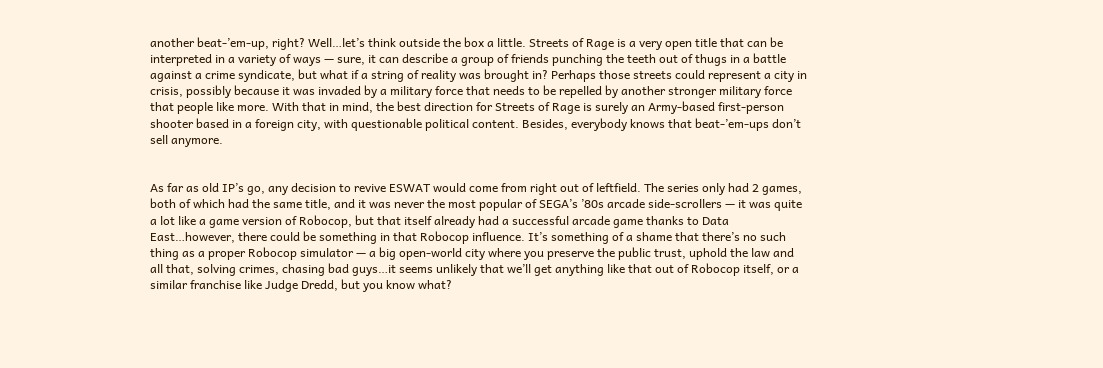another beat-’em-up, right? Well…let’s think outside the box a little. Streets of Rage is a very open title that can be interpreted in a variety of ways — sure, it can describe a group of friends punching the teeth out of thugs in a battle against a crime syndicate, but what if a string of reality was brought in? Perhaps those streets could represent a city in crisis, possibly because it was invaded by a military force that needs to be repelled by another stronger military force that people like more. With that in mind, the best direction for Streets of Rage is surely an Army-based first-person shooter based in a foreign city, with questionable political content. Besides, everybody knows that beat-’em-ups don’t sell anymore.


As far as old IP’s go, any decision to revive ESWAT would come from right out of leftfield. The series only had 2 games, both of which had the same title, and it was never the most popular of SEGA’s ’80s arcade side-scrollers — it was quite a lot like a game version of Robocop, but that itself already had a successful arcade game thanks to Data East…however, there could be something in that Robocop influence. It’s something of a shame that there’s no such thing as a proper Robocop simulator — a big open-world city where you preserve the public trust, uphold the law and all that, solving crimes, chasing bad guys…it seems unlikely that we’ll get anything like that out of Robocop itself, or a similar franchise like Judge Dredd, but you know what?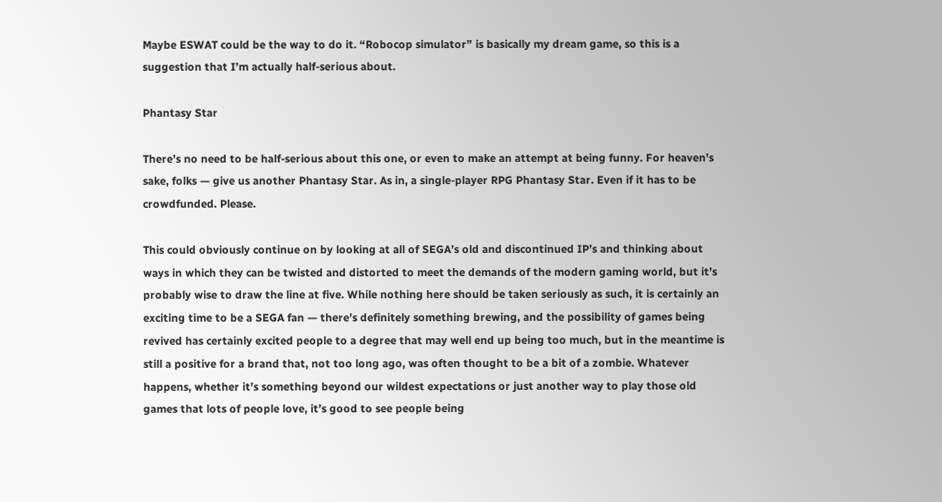Maybe ESWAT could be the way to do it. “Robocop simulator” is basically my dream game, so this is a suggestion that I’m actually half-serious about.

Phantasy Star

There’s no need to be half-serious about this one, or even to make an attempt at being funny. For heaven’s sake, folks — give us another Phantasy Star. As in, a single-player RPG Phantasy Star. Even if it has to be crowdfunded. Please.

This could obviously continue on by looking at all of SEGA’s old and discontinued IP’s and thinking about ways in which they can be twisted and distorted to meet the demands of the modern gaming world, but it’s probably wise to draw the line at five. While nothing here should be taken seriously as such, it is certainly an exciting time to be a SEGA fan — there’s definitely something brewing, and the possibility of games being revived has certainly excited people to a degree that may well end up being too much, but in the meantime is still a positive for a brand that, not too long ago, was often thought to be a bit of a zombie. Whatever happens, whether it’s something beyond our wildest expectations or just another way to play those old games that lots of people love, it’s good to see people being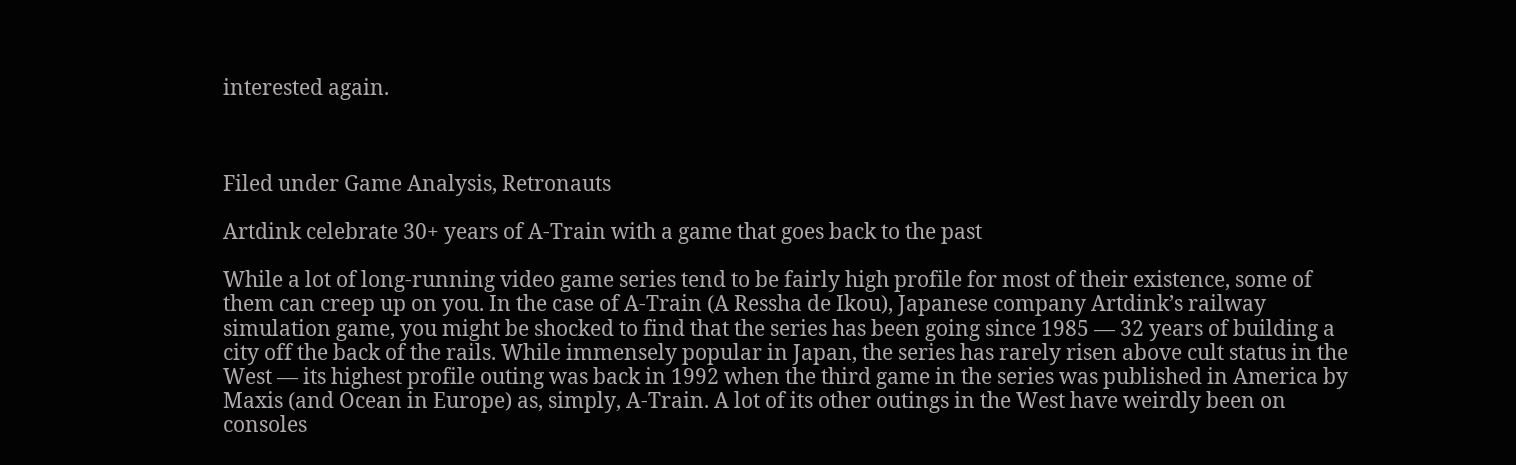interested again.



Filed under Game Analysis, Retronauts

Artdink celebrate 30+ years of A-Train with a game that goes back to the past

While a lot of long-running video game series tend to be fairly high profile for most of their existence, some of them can creep up on you. In the case of A-Train (A Ressha de Ikou), Japanese company Artdink’s railway simulation game, you might be shocked to find that the series has been going since 1985 — 32 years of building a city off the back of the rails. While immensely popular in Japan, the series has rarely risen above cult status in the West — its highest profile outing was back in 1992 when the third game in the series was published in America by Maxis (and Ocean in Europe) as, simply, A-Train. A lot of its other outings in the West have weirdly been on consoles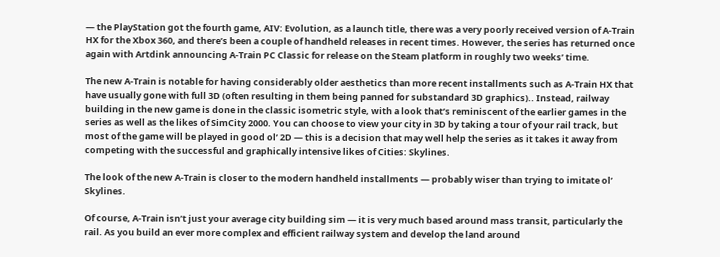— the PlayStation got the fourth game, AIV: Evolution, as a launch title, there was a very poorly received version of A-Train HX for the Xbox 360, and there’s been a couple of handheld releases in recent times. However, the series has returned once again with Artdink announcing A-Train PC Classic for release on the Steam platform in roughly two weeks’ time.

The new A-Train is notable for having considerably older aesthetics than more recent installments such as A-Train HX that have usually gone with full 3D (often resulting in them being panned for substandard 3D graphics).. Instead, railway building in the new game is done in the classic isometric style, with a look that’s reminiscent of the earlier games in the series as well as the likes of SimCity 2000. You can choose to view your city in 3D by taking a tour of your rail track, but most of the game will be played in good ol’ 2D — this is a decision that may well help the series as it takes it away from competing with the successful and graphically intensive likes of Cities: Skylines.

The look of the new A-Train is closer to the modern handheld installments — probably wiser than trying to imitate ol’ Skylines.

Of course, A-Train isn’t just your average city building sim — it is very much based around mass transit, particularly the rail. As you build an ever more complex and efficient railway system and develop the land around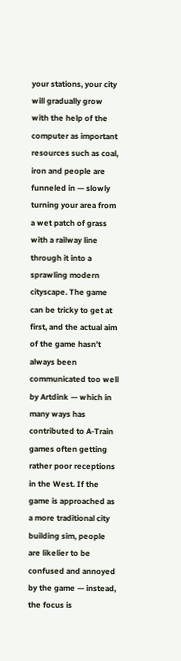your stations, your city will gradually grow with the help of the computer as important resources such as coal, iron and people are funneled in — slowly turning your area from a wet patch of grass with a railway line through it into a sprawling modern cityscape. The game can be tricky to get at first, and the actual aim of the game hasn’t always been communicated too well by Artdink — which in many ways has contributed to A-Train games often getting rather poor receptions in the West. If the game is approached as a more traditional city building sim, people are likelier to be confused and annoyed by the game — instead, the focus is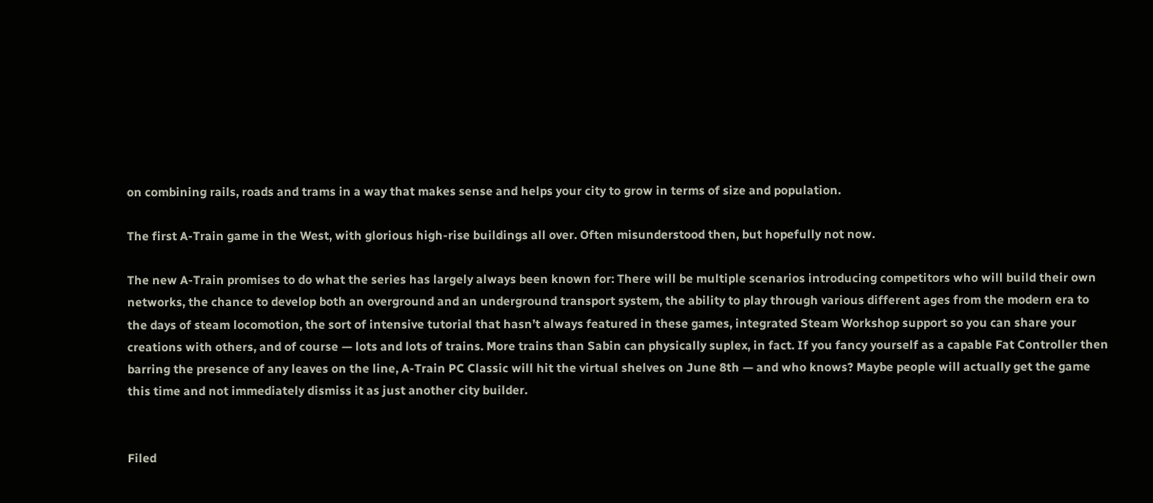on combining rails, roads and trams in a way that makes sense and helps your city to grow in terms of size and population.

The first A-Train game in the West, with glorious high-rise buildings all over. Often misunderstood then, but hopefully not now.

The new A-Train promises to do what the series has largely always been known for: There will be multiple scenarios introducing competitors who will build their own networks, the chance to develop both an overground and an underground transport system, the ability to play through various different ages from the modern era to the days of steam locomotion, the sort of intensive tutorial that hasn’t always featured in these games, integrated Steam Workshop support so you can share your creations with others, and of course — lots and lots of trains. More trains than Sabin can physically suplex, in fact. If you fancy yourself as a capable Fat Controller then barring the presence of any leaves on the line, A-Train PC Classic will hit the virtual shelves on June 8th — and who knows? Maybe people will actually get the game this time and not immediately dismiss it as just another city builder.


Filed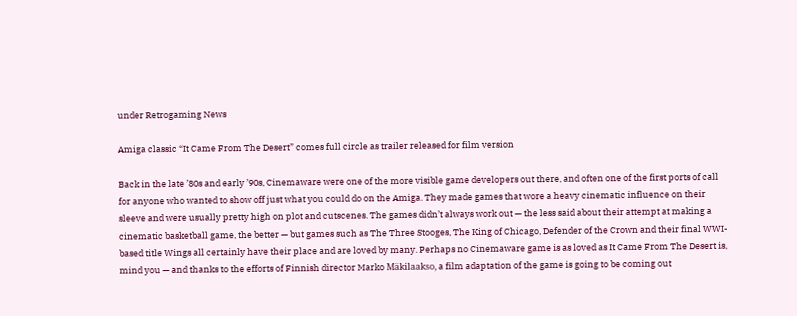under Retrogaming News

Amiga classic “It Came From The Desert” comes full circle as trailer released for film version

Back in the late ’80s and early ’90s, Cinemaware were one of the more visible game developers out there, and often one of the first ports of call for anyone who wanted to show off just what you could do on the Amiga. They made games that wore a heavy cinematic influence on their sleeve and were usually pretty high on plot and cutscenes. The games didn’t always work out — the less said about their attempt at making a cinematic basketball game, the better — but games such as The Three Stooges, The King of Chicago, Defender of the Crown and their final WWI-based title Wings all certainly have their place and are loved by many. Perhaps no Cinemaware game is as loved as It Came From The Desert is, mind you — and thanks to the efforts of Finnish director Marko Mäkilaakso, a film adaptation of the game is going to be coming out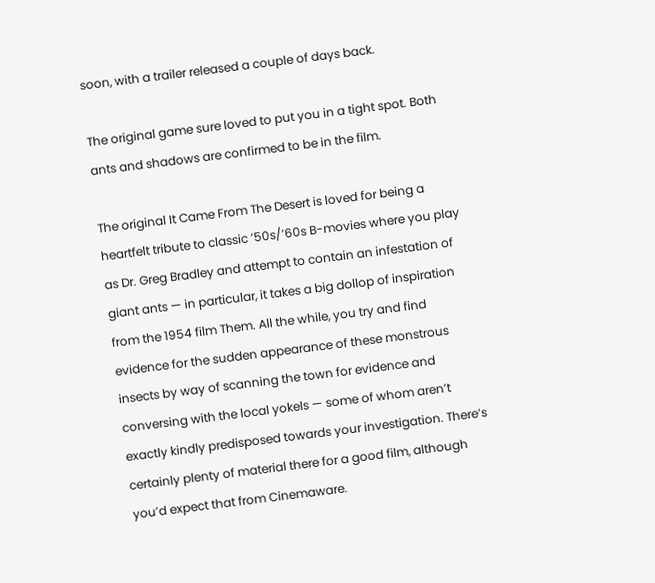soon, with a trailer released a couple of days back.

The original game sure loved to put you in a tight spot. Both ants and shadows are confirmed to be in the film.

The original It Came From The Desert is loved for being a heartfelt tribute to classic ’50s/’60s B-movies where you play as Dr. Greg Bradley and attempt to contain an infestation of giant ants — in particular, it takes a big dollop of inspiration from the 1954 film Them. All the while, you try and find evidence for the sudden appearance of these monstrous insects by way of scanning the town for evidence and conversing with the local yokels — some of whom aren’t exactly kindly predisposed towards your investigation. There’s certainly plenty of material there for a good film, although you’d expect that from Cinemaware.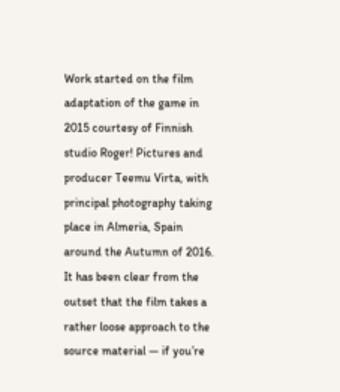Work started on the film adaptation of the game in 2015 courtesy of Finnish studio Roger! Pictures and producer Teemu Virta, with principal photography taking place in Almeria, Spain around the Autumn of 2016. It has been clear from the outset that the film takes a rather loose approach to the source material — if you’re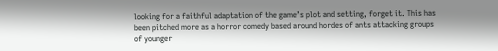looking for a faithful adaptation of the game’s plot and setting, forget it. This has been pitched more as a horror comedy based around hordes of ants attacking groups of younger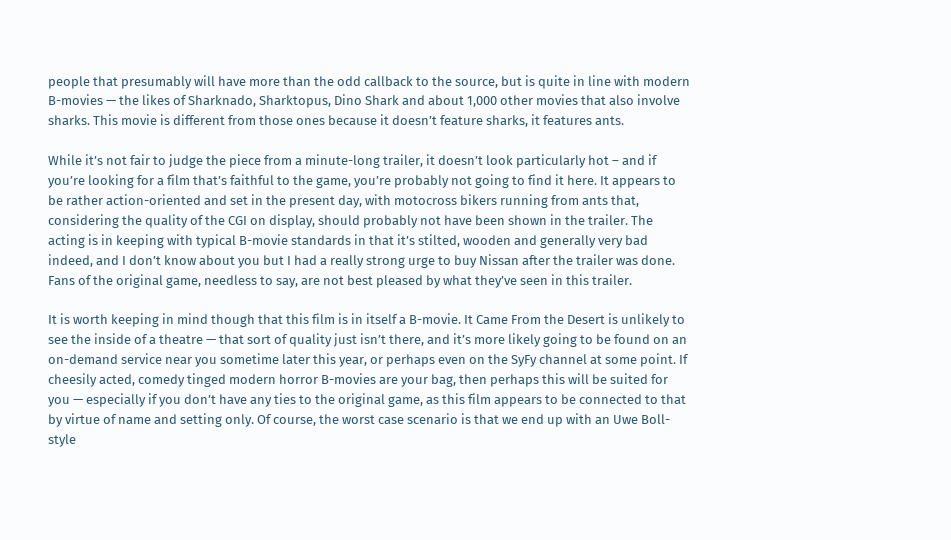people that presumably will have more than the odd callback to the source, but is quite in line with modern B-movies — the likes of Sharknado, Sharktopus, Dino Shark and about 1,000 other movies that also involve sharks. This movie is different from those ones because it doesn’t feature sharks, it features ants.

While it’s not fair to judge the piece from a minute-long trailer, it doesn’t look particularly hot – and if you’re looking for a film that’s faithful to the game, you’re probably not going to find it here. It appears to be rather action-oriented and set in the present day, with motocross bikers running from ants that, considering the quality of the CGI on display, should probably not have been shown in the trailer. The acting is in keeping with typical B-movie standards in that it’s stilted, wooden and generally very bad indeed, and I don’t know about you but I had a really strong urge to buy Nissan after the trailer was done. Fans of the original game, needless to say, are not best pleased by what they’ve seen in this trailer.

It is worth keeping in mind though that this film is in itself a B-movie. It Came From the Desert is unlikely to see the inside of a theatre — that sort of quality just isn’t there, and it’s more likely going to be found on an on-demand service near you sometime later this year, or perhaps even on the SyFy channel at some point. If cheesily acted, comedy tinged modern horror B-movies are your bag, then perhaps this will be suited for you — especially if you don’t have any ties to the original game, as this film appears to be connected to that by virtue of name and setting only. Of course, the worst case scenario is that we end up with an Uwe Boll-style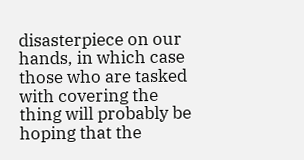disasterpiece on our hands, in which case those who are tasked with covering the thing will probably be hoping that the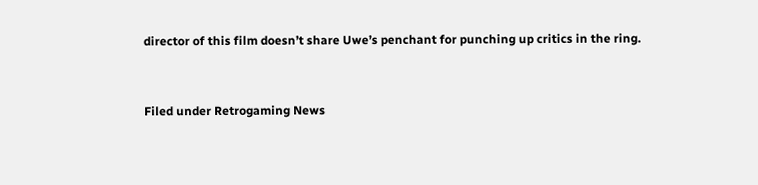director of this film doesn’t share Uwe’s penchant for punching up critics in the ring.


Filed under Retrogaming News